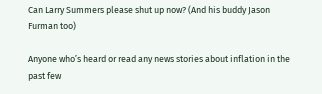Can Larry Summers please shut up now? (And his buddy Jason Furman too)

Anyone who’s heard or read any news stories about inflation in the past few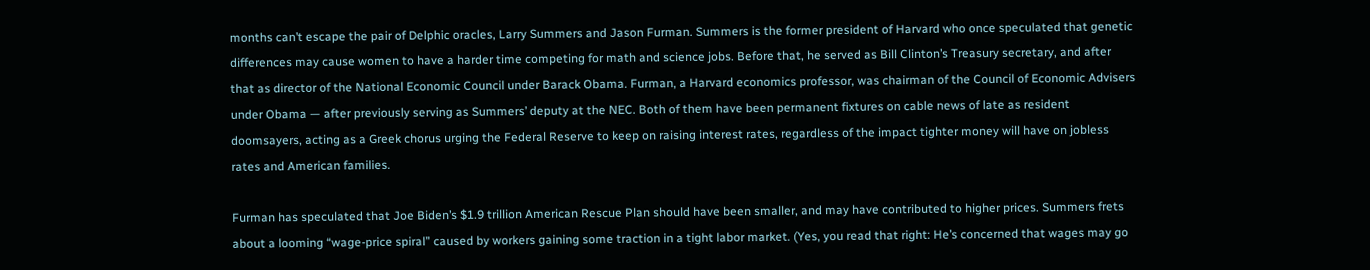months can’t escape the pair of Delphic oracles, Larry Summers and Jason Furman. Summers is the former president of Harvard who once speculated that genetic differences may cause women to have a harder time competing for math and science jobs. Before that, he served as Bill Clinton’s Treasury secretary, and after that as director of the National Economic Council under Barack Obama. Furman, a Harvard economics professor, was chairman of the Council of Economic Advisers under Obama — after previously serving as Summers’ deputy at the NEC. Both of them have been permanent fixtures on cable news of late as resident doomsayers, acting as a Greek chorus urging the Federal Reserve to keep on raising interest rates, regardless of the impact tighter money will have on jobless rates and American families.

Furman has speculated that Joe Biden’s $1.9 trillion American Rescue Plan should have been smaller, and may have contributed to higher prices. Summers frets about a looming “wage-price spiral” caused by workers gaining some traction in a tight labor market. (Yes, you read that right: He’s concerned that wages may go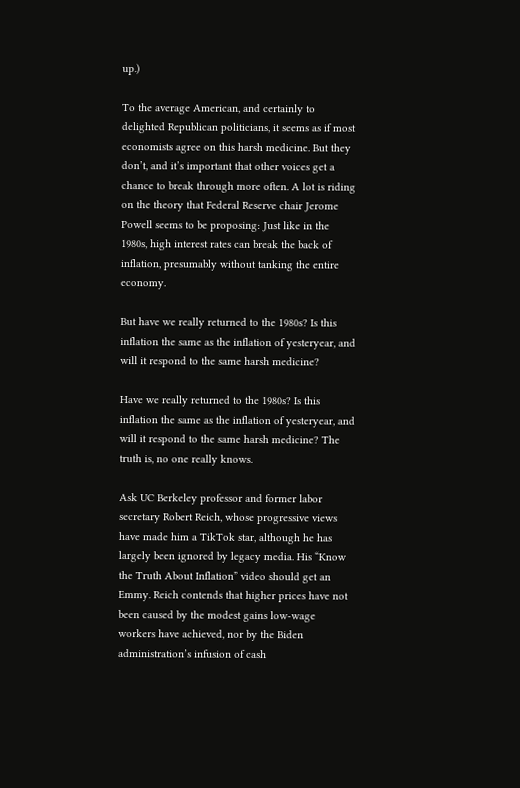up.)

To the average American, and certainly to delighted Republican politicians, it seems as if most economists agree on this harsh medicine. But they don’t, and it’s important that other voices get a chance to break through more often. A lot is riding on the theory that Federal Reserve chair Jerome Powell seems to be proposing: Just like in the 1980s, high interest rates can break the back of inflation, presumably without tanking the entire economy.

But have we really returned to the 1980s? Is this inflation the same as the inflation of yesteryear, and will it respond to the same harsh medicine?

Have we really returned to the 1980s? Is this inflation the same as the inflation of yesteryear, and will it respond to the same harsh medicine? The truth is, no one really knows.

Ask UC Berkeley professor and former labor secretary Robert Reich, whose progressive views have made him a TikTok star, although he has largely been ignored by legacy media. His “Know the Truth About Inflation” video should get an Emmy. Reich contends that higher prices have not been caused by the modest gains low-wage workers have achieved, nor by the Biden administration’s infusion of cash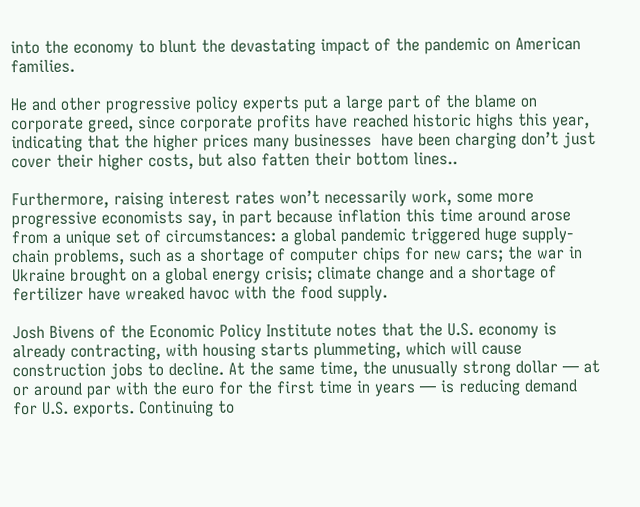into the economy to blunt the devastating impact of the pandemic on American families.

He and other progressive policy experts put a large part of the blame on corporate greed, since corporate profits have reached historic highs this year, indicating that the higher prices many businesses  have been charging don’t just cover their higher costs, but also fatten their bottom lines..

Furthermore, raising interest rates won’t necessarily work, some more progressive economists say, in part because inflation this time around arose from a unique set of circumstances: a global pandemic triggered huge supply-chain problems, such as a shortage of computer chips for new cars; the war in Ukraine brought on a global energy crisis; climate change and a shortage of fertilizer have wreaked havoc with the food supply.

Josh Bivens of the Economic Policy Institute notes that the U.S. economy is already contracting, with housing starts plummeting, which will cause construction jobs to decline. At the same time, the unusually strong dollar — at or around par with the euro for the first time in years — is reducing demand for U.S. exports. Continuing to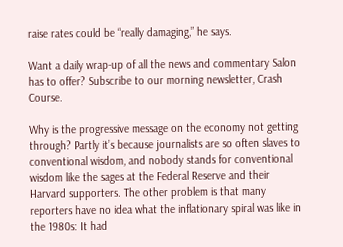raise rates could be “really damaging,” he says.

Want a daily wrap-up of all the news and commentary Salon has to offer? Subscribe to our morning newsletter, Crash Course.

Why is the progressive message on the economy not getting through? Partly it’s because journalists are so often slaves to conventional wisdom, and nobody stands for conventional wisdom like the sages at the Federal Reserve and their Harvard supporters. The other problem is that many reporters have no idea what the inflationary spiral was like in the 1980s: It had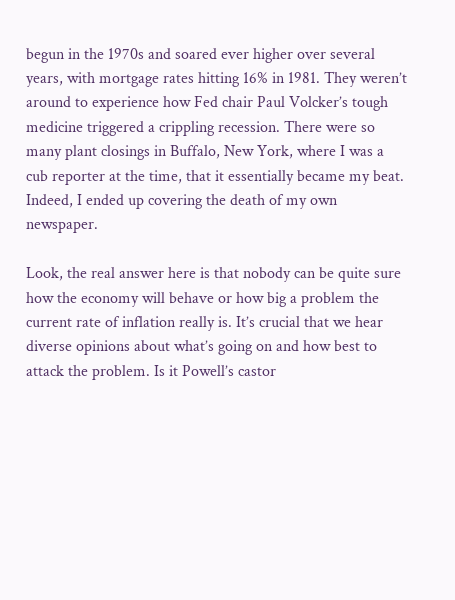begun in the 1970s and soared ever higher over several years, with mortgage rates hitting 16% in 1981. They weren’t around to experience how Fed chair Paul Volcker’s tough medicine triggered a crippling recession. There were so many plant closings in Buffalo, New York, where I was a cub reporter at the time, that it essentially became my beat. Indeed, I ended up covering the death of my own newspaper.

Look, the real answer here is that nobody can be quite sure how the economy will behave or how big a problem the current rate of inflation really is. It’s crucial that we hear diverse opinions about what’s going on and how best to attack the problem. Is it Powell’s castor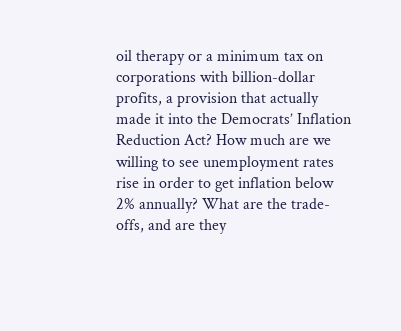oil therapy or a minimum tax on corporations with billion-dollar profits, a provision that actually made it into the Democrats’ Inflation Reduction Act? How much are we willing to see unemployment rates rise in order to get inflation below  2% annually? What are the trade-offs, and are they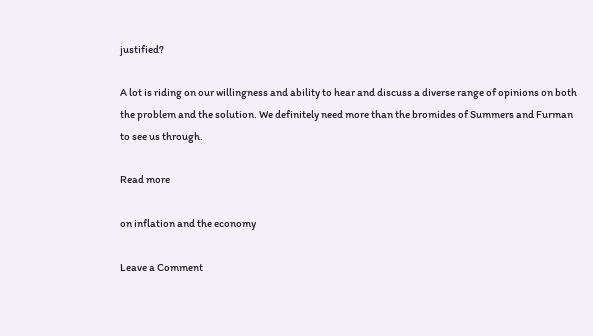justified?

A lot is riding on our willingness and ability to hear and discuss a diverse range of opinions on both the problem and the solution. We definitely need more than the bromides of Summers and Furman to see us through.

Read more

on inflation and the economy

Leave a Comment